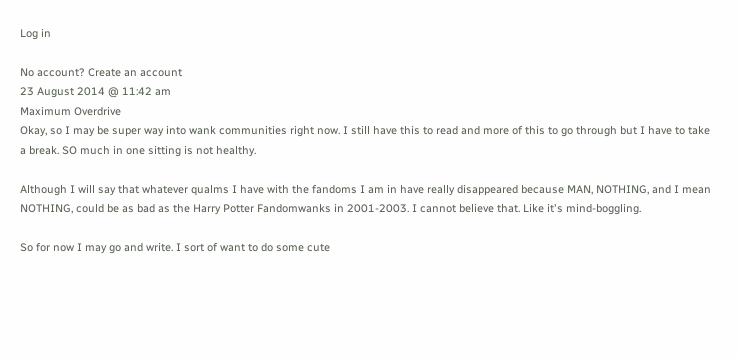Log in

No account? Create an account
23 August 2014 @ 11:42 am
Maximum Overdrive
Okay, so I may be super way into wank communities right now. I still have this to read and more of this to go through but I have to take a break. SO much in one sitting is not healthy.

Although I will say that whatever qualms I have with the fandoms I am in have really disappeared because MAN, NOTHING, and I mean NOTHING, could be as bad as the Harry Potter Fandomwanks in 2001-2003. I cannot believe that. Like it's mind-boggling.

So for now I may go and write. I sort of want to do some cute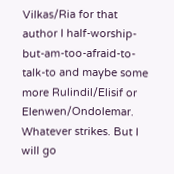Vilkas/Ria for that author I half-worship-but-am-too-afraid-to-talk-to and maybe some more Rulindil/Elisif or Elenwen/Ondolemar. Whatever strikes. But I will go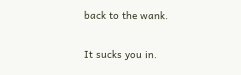back to the wank.

It sucks you in.